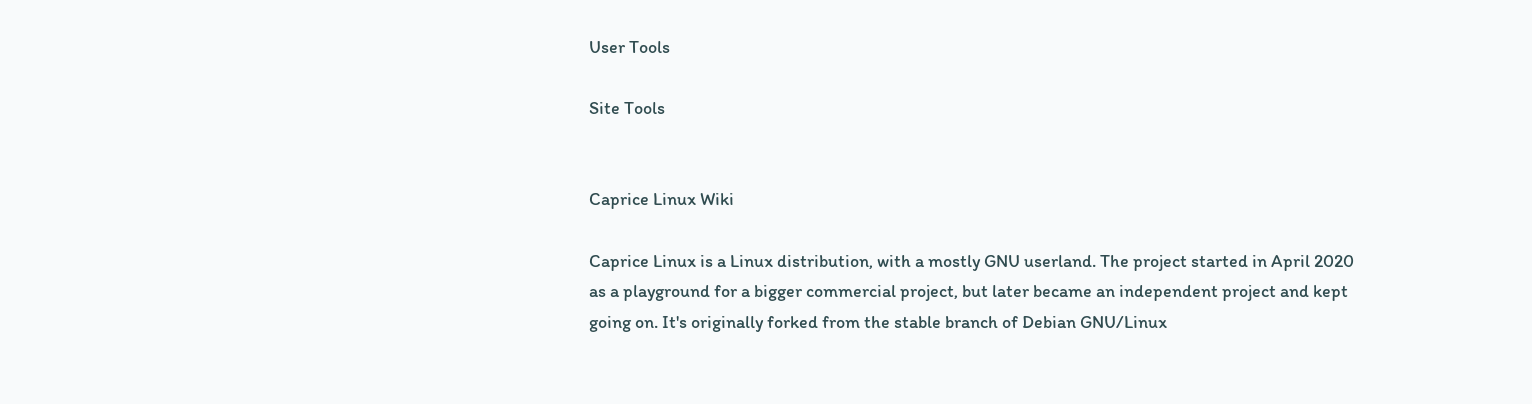User Tools

Site Tools


Caprice Linux Wiki

Caprice Linux is a Linux distribution, with a mostly GNU userland. The project started in April 2020 as a playground for a bigger commercial project, but later became an independent project and kept going on. It's originally forked from the stable branch of Debian GNU/Linux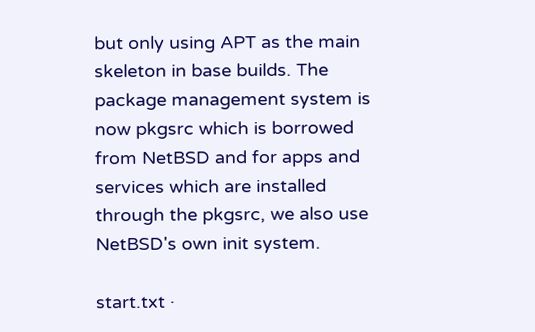but only using APT as the main skeleton in base builds. The package management system is now pkgsrc which is borrowed from NetBSD and for apps and services which are installed through the pkgsrc, we also use NetBSD's own init system.

start.txt ·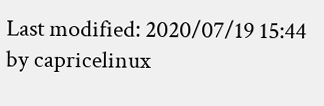Last modified: 2020/07/19 15:44 by capricelinux